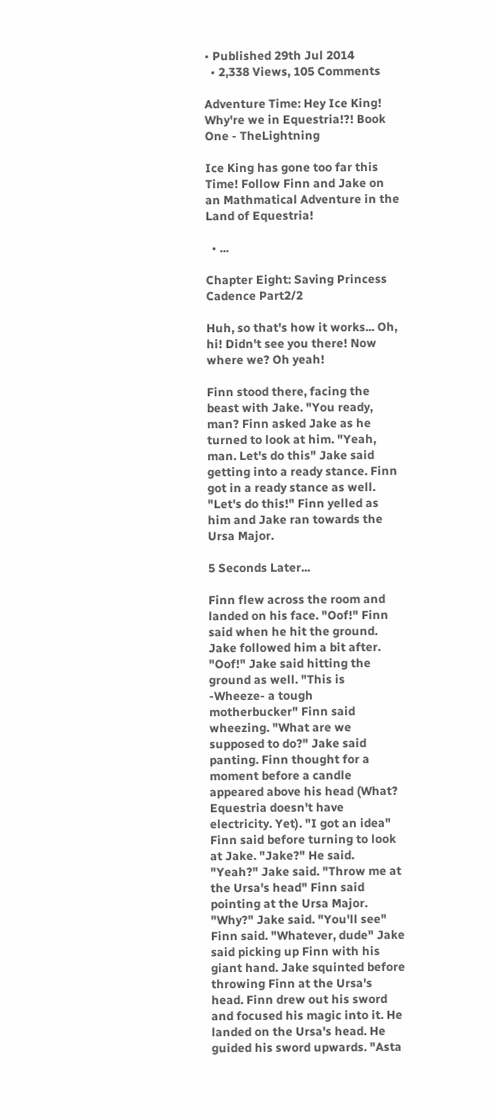• Published 29th Jul 2014
  • 2,338 Views, 105 Comments

Adventure Time: Hey Ice King! Why're we in Equestria!?! Book One - TheLightning

Ice King has gone too far this Time! Follow Finn and Jake on an Mathmatical Adventure in the Land of Equestria!

  • ...

Chapter Eight: Saving Princess Cadence Part2/2

Huh, so that's how it works... Oh, hi! Didn't see you there! Now where we? Oh yeah!

Finn stood there, facing the beast with Jake. "You ready, man? Finn asked Jake as he turned to look at him. "Yeah, man. Let's do this" Jake said getting into a ready stance. Finn got in a ready stance as well. "Let's do this!" Finn yelled as him and Jake ran towards the Ursa Major.

5 Seconds Later...

Finn flew across the room and landed on his face. "Oof!" Finn said when he hit the ground. Jake followed him a bit after. "Oof!" Jake said hitting the ground as well. "This is -Wheeze- a tough motherbucker" Finn said wheezing. "What are we supposed to do?" Jake said panting. Finn thought for a moment before a candle appeared above his head (What? Equestria doesn't have electricity. Yet). "I got an idea" Finn said before turning to look at Jake. "Jake?" He said. "Yeah?" Jake said. "Throw me at the Ursa's head" Finn said pointing at the Ursa Major. "Why?" Jake said. "You'll see" Finn said. "Whatever, dude" Jake said picking up Finn with his giant hand. Jake squinted before throwing Finn at the Ursa's head. Finn drew out his sword and focused his magic into it. He landed on the Ursa's head. He guided his sword upwards. "Asta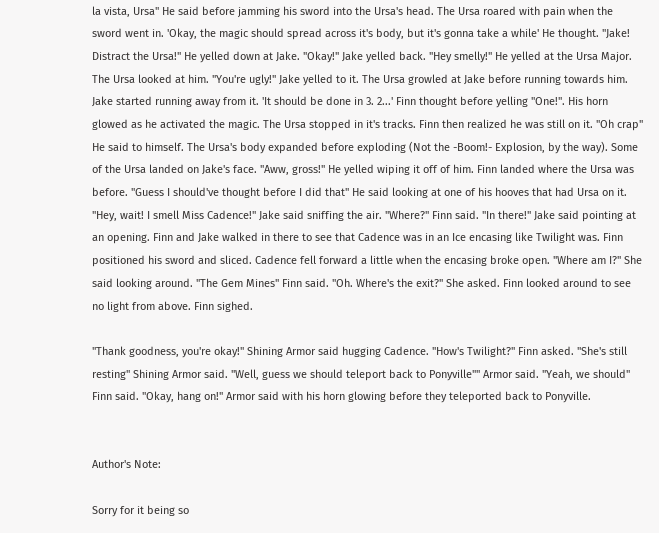la vista, Ursa" He said before jamming his sword into the Ursa's head. The Ursa roared with pain when the sword went in. 'Okay, the magic should spread across it's body, but it's gonna take a while' He thought. "Jake! Distract the Ursa!" He yelled down at Jake. "Okay!" Jake yelled back. "Hey smelly!" He yelled at the Ursa Major. The Ursa looked at him. "You're ugly!" Jake yelled to it. The Ursa growled at Jake before running towards him. Jake started running away from it. 'It should be done in 3. 2...' Finn thought before yelling "One!". His horn glowed as he activated the magic. The Ursa stopped in it's tracks. Finn then realized he was still on it. "Oh crap" He said to himself. The Ursa's body expanded before exploding (Not the -Boom!- Explosion, by the way). Some of the Ursa landed on Jake's face. "Aww, gross!" He yelled wiping it off of him. Finn landed where the Ursa was before. "Guess I should've thought before I did that" He said looking at one of his hooves that had Ursa on it. "Hey, wait! I smell Miss Cadence!" Jake said sniffing the air. "Where?" Finn said. "In there!" Jake said pointing at an opening. Finn and Jake walked in there to see that Cadence was in an Ice encasing like Twilight was. Finn positioned his sword and sliced. Cadence fell forward a little when the encasing broke open. "Where am I?" She said looking around. "The Gem Mines" Finn said. "Oh. Where's the exit?" She asked. Finn looked around to see no light from above. Finn sighed.

"Thank goodness, you're okay!" Shining Armor said hugging Cadence. "How's Twilight?" Finn asked. "She's still resting" Shining Armor said. "Well, guess we should teleport back to Ponyville"" Armor said. "Yeah, we should" Finn said. "Okay, hang on!" Armor said with his horn glowing before they teleported back to Ponyville.


Author's Note:

Sorry for it being so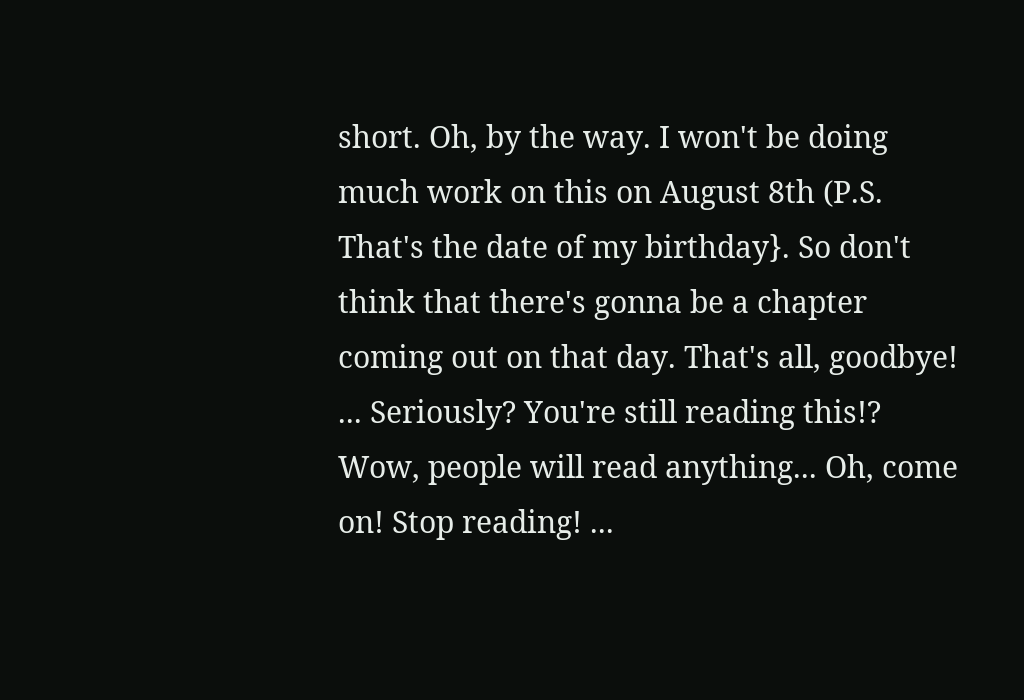short. Oh, by the way. I won't be doing much work on this on August 8th (P.S. That's the date of my birthday}. So don't think that there's gonna be a chapter coming out on that day. That's all, goodbye! ... Seriously? You're still reading this!? Wow, people will read anything... Oh, come on! Stop reading! ...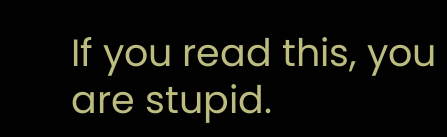If you read this, you are stupid.